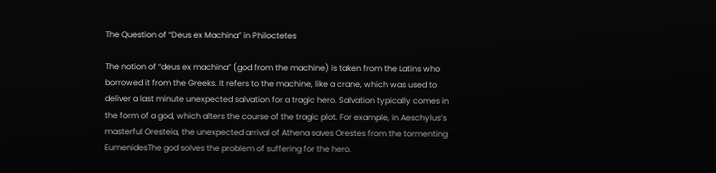The Question of “Deus ex Machina” in Philoctetes

The notion of “deus ex machina” (god from the machine) is taken from the Latins who borrowed it from the Greeks. It refers to the machine, like a crane, which was used to deliver a last minute unexpected salvation for a tragic hero. Salvation typically comes in the form of a god, which alters the course of the tragic plot. For example, in Aeschylus’s masterful Oresteia, the unexpected arrival of Athena saves Orestes from the tormenting EumenidesThe god solves the problem of suffering for the hero.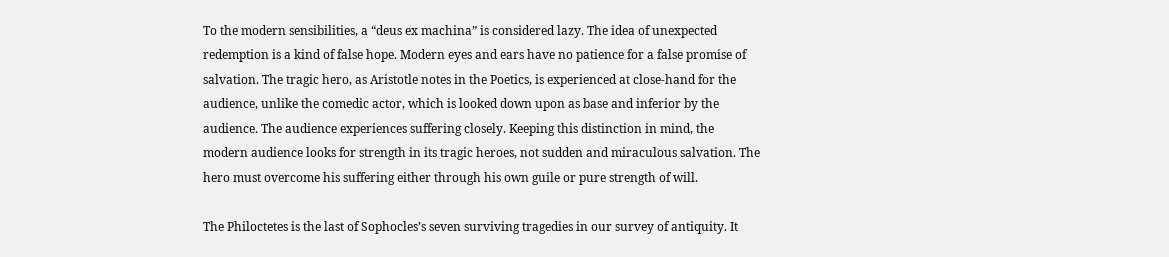To the modern sensibilities, a “deus ex machina” is considered lazy. The idea of unexpected redemption is a kind of false hope. Modern eyes and ears have no patience for a false promise of salvation. The tragic hero, as Aristotle notes in the Poetics, is experienced at close-hand for the audience, unlike the comedic actor, which is looked down upon as base and inferior by the audience. The audience experiences suffering closely. Keeping this distinction in mind, the modern audience looks for strength in its tragic heroes, not sudden and miraculous salvation. The hero must overcome his suffering either through his own guile or pure strength of will.

The Philoctetes is the last of Sophocles’s seven surviving tragedies in our survey of antiquity. It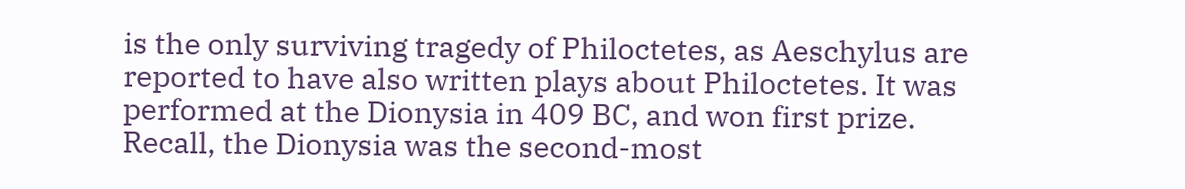is the only surviving tragedy of Philoctetes, as Aeschylus are reported to have also written plays about Philoctetes. It was performed at the Dionysia in 409 BC, and won first prize. Recall, the Dionysia was the second-most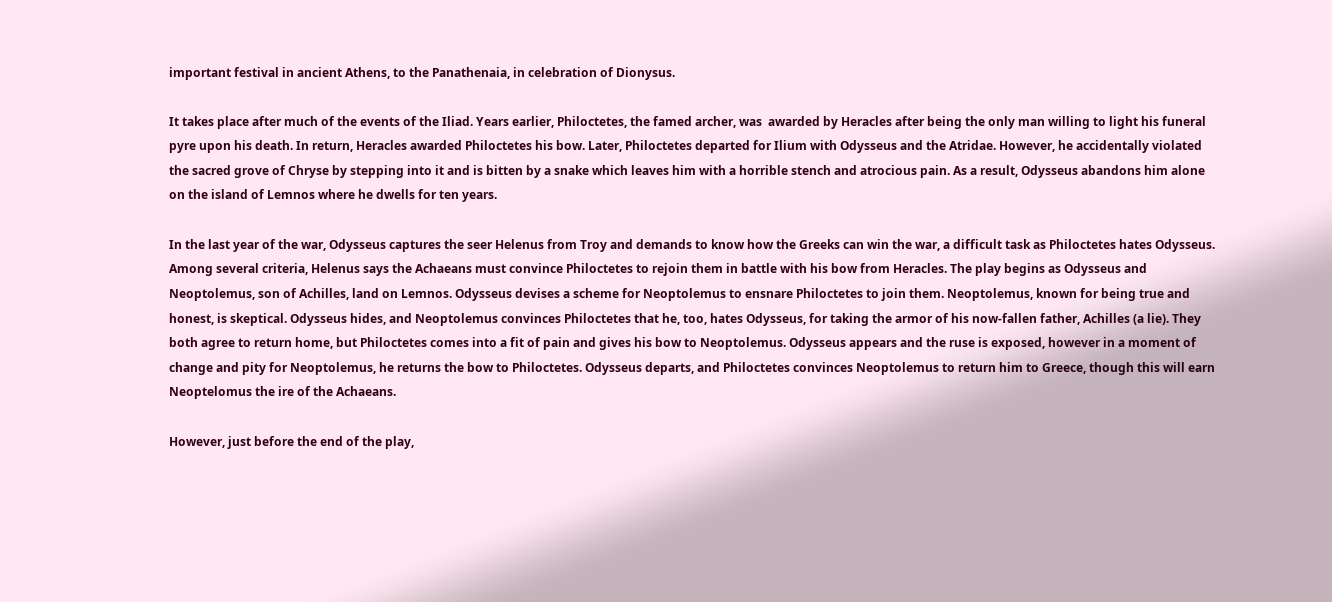important festival in ancient Athens, to the Panathenaia, in celebration of Dionysus.

It takes place after much of the events of the Iliad. Years earlier, Philoctetes, the famed archer, was  awarded by Heracles after being the only man willing to light his funeral pyre upon his death. In return, Heracles awarded Philoctetes his bow. Later, Philoctetes departed for Ilium with Odysseus and the Atridae. However, he accidentally violated the sacred grove of Chryse by stepping into it and is bitten by a snake which leaves him with a horrible stench and atrocious pain. As a result, Odysseus abandons him alone on the island of Lemnos where he dwells for ten years.

In the last year of the war, Odysseus captures the seer Helenus from Troy and demands to know how the Greeks can win the war, a difficult task as Philoctetes hates Odysseus. Among several criteria, Helenus says the Achaeans must convince Philoctetes to rejoin them in battle with his bow from Heracles. The play begins as Odysseus and Neoptolemus, son of Achilles, land on Lemnos. Odysseus devises a scheme for Neoptolemus to ensnare Philoctetes to join them. Neoptolemus, known for being true and honest, is skeptical. Odysseus hides, and Neoptolemus convinces Philoctetes that he, too, hates Odysseus, for taking the armor of his now-fallen father, Achilles (a lie). They both agree to return home, but Philoctetes comes into a fit of pain and gives his bow to Neoptolemus. Odysseus appears and the ruse is exposed, however in a moment of change and pity for Neoptolemus, he returns the bow to Philoctetes. Odysseus departs, and Philoctetes convinces Neoptolemus to return him to Greece, though this will earn Neoptelomus the ire of the Achaeans.

However, just before the end of the play,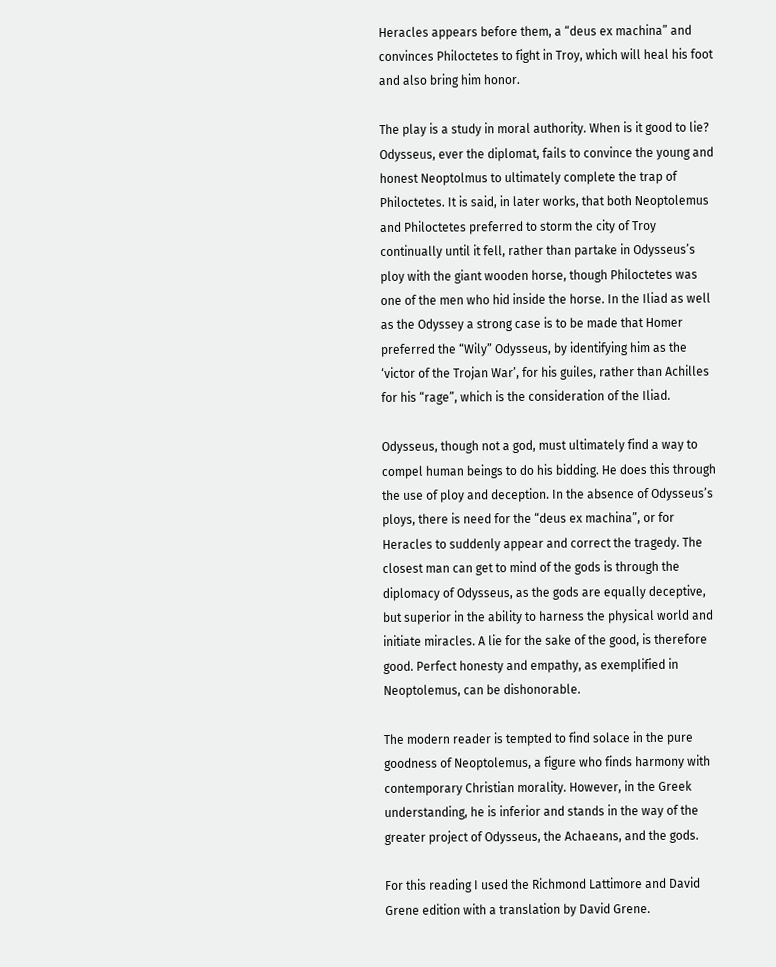Heracles appears before them, a “deus ex machina” and convinces Philoctetes to fight in Troy, which will heal his foot and also bring him honor.

The play is a study in moral authority. When is it good to lie? Odysseus, ever the diplomat, fails to convince the young and honest Neoptolmus to ultimately complete the trap of Philoctetes. It is said, in later works, that both Neoptolemus and Philoctetes preferred to storm the city of Troy continually until it fell, rather than partake in Odysseus’s ploy with the giant wooden horse, though Philoctetes was one of the men who hid inside the horse. In the Iliad as well as the Odyssey a strong case is to be made that Homer preferred the “Wily” Odysseus, by identifying him as the ‘victor of the Trojan War’, for his guiles, rather than Achilles for his “rage”, which is the consideration of the Iliad.

Odysseus, though not a god, must ultimately find a way to compel human beings to do his bidding. He does this through the use of ploy and deception. In the absence of Odysseus’s ploys, there is need for the “deus ex machina”, or for Heracles to suddenly appear and correct the tragedy. The closest man can get to mind of the gods is through the diplomacy of Odysseus, as the gods are equally deceptive, but superior in the ability to harness the physical world and initiate miracles. A lie for the sake of the good, is therefore good. Perfect honesty and empathy, as exemplified in Neoptolemus, can be dishonorable.

The modern reader is tempted to find solace in the pure goodness of Neoptolemus, a figure who finds harmony with contemporary Christian morality. However, in the Greek understanding, he is inferior and stands in the way of the greater project of Odysseus, the Achaeans, and the gods.

For this reading I used the Richmond Lattimore and David Grene edition with a translation by David Grene.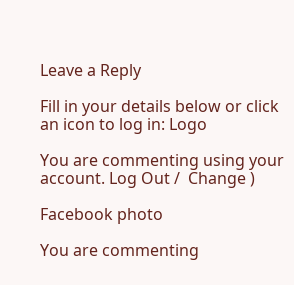Leave a Reply

Fill in your details below or click an icon to log in: Logo

You are commenting using your account. Log Out /  Change )

Facebook photo

You are commenting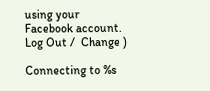using your Facebook account. Log Out /  Change )

Connecting to %s